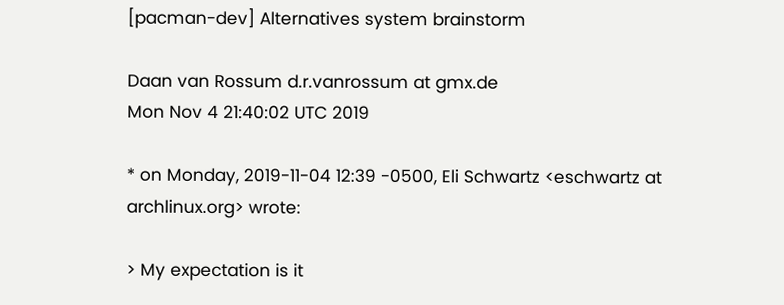[pacman-dev] Alternatives system brainstorm

Daan van Rossum d.r.vanrossum at gmx.de
Mon Nov 4 21:40:02 UTC 2019

* on Monday, 2019-11-04 12:39 -0500, Eli Schwartz <eschwartz at archlinux.org> wrote:

> My expectation is it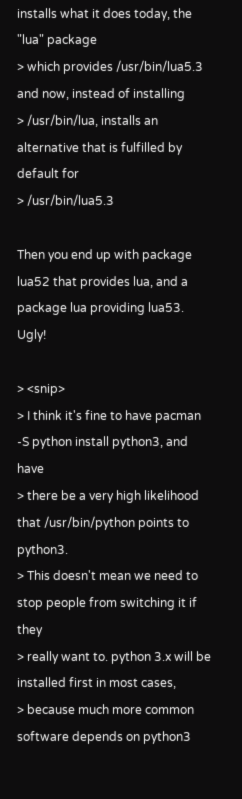installs what it does today, the "lua" package
> which provides /usr/bin/lua5.3 and now, instead of installing
> /usr/bin/lua, installs an alternative that is fulfilled by default for
> /usr/bin/lua5.3

Then you end up with package lua52 that provides lua, and a package lua providing lua53.  Ugly!

> <snip>
> I think it's fine to have pacman -S python install python3, and have
> there be a very high likelihood that /usr/bin/python points to python3.
> This doesn't mean we need to stop people from switching it if they
> really want to. python 3.x will be installed first in most cases,
> because much more common software depends on python3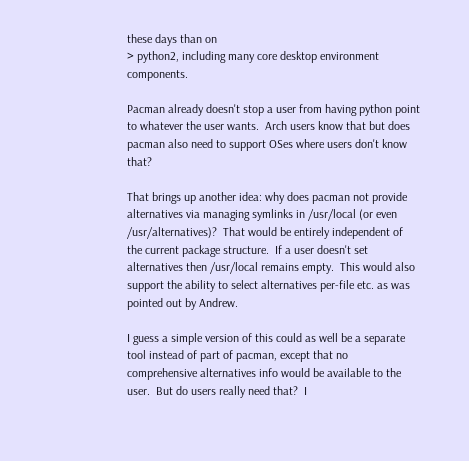these days than on
> python2, including many core desktop environment components.

Pacman already doesn't stop a user from having python point to whatever the user wants.  Arch users know that but does pacman also need to support OSes where users don't know that?

That brings up another idea: why does pacman not provide alternatives via managing symlinks in /usr/local (or even /usr/alternatives)?  That would be entirely independent of the current package structure.  If a user doesn't set alternatives then /usr/local remains empty.  This would also support the ability to select alternatives per-file etc. as was pointed out by Andrew.

I guess a simple version of this could as well be a separate tool instead of part of pacman, except that no comprehensive alternatives info would be available to the user.  But do users really need that?  I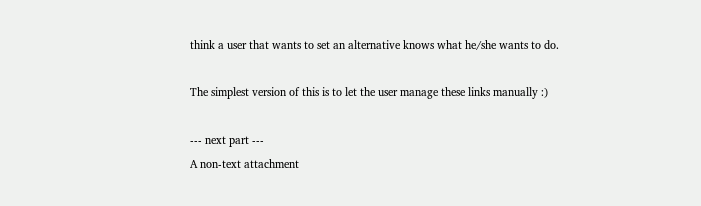think a user that wants to set an alternative knows what he/she wants to do.

The simplest version of this is to let the user manage these links manually :)

--- next part ---
A non-text attachment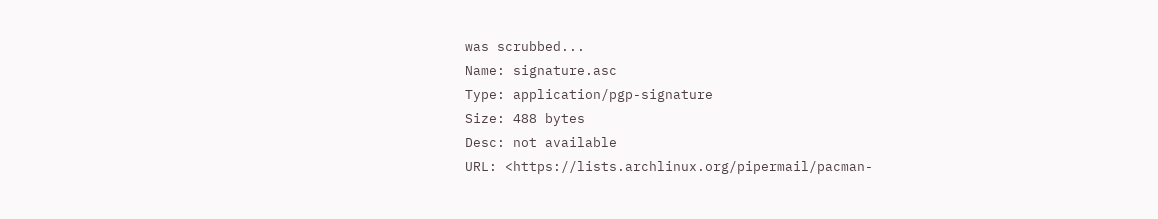was scrubbed...
Name: signature.asc
Type: application/pgp-signature
Size: 488 bytes
Desc: not available
URL: <https://lists.archlinux.org/pipermail/pacman-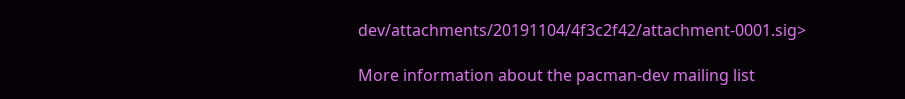dev/attachments/20191104/4f3c2f42/attachment-0001.sig>

More information about the pacman-dev mailing list